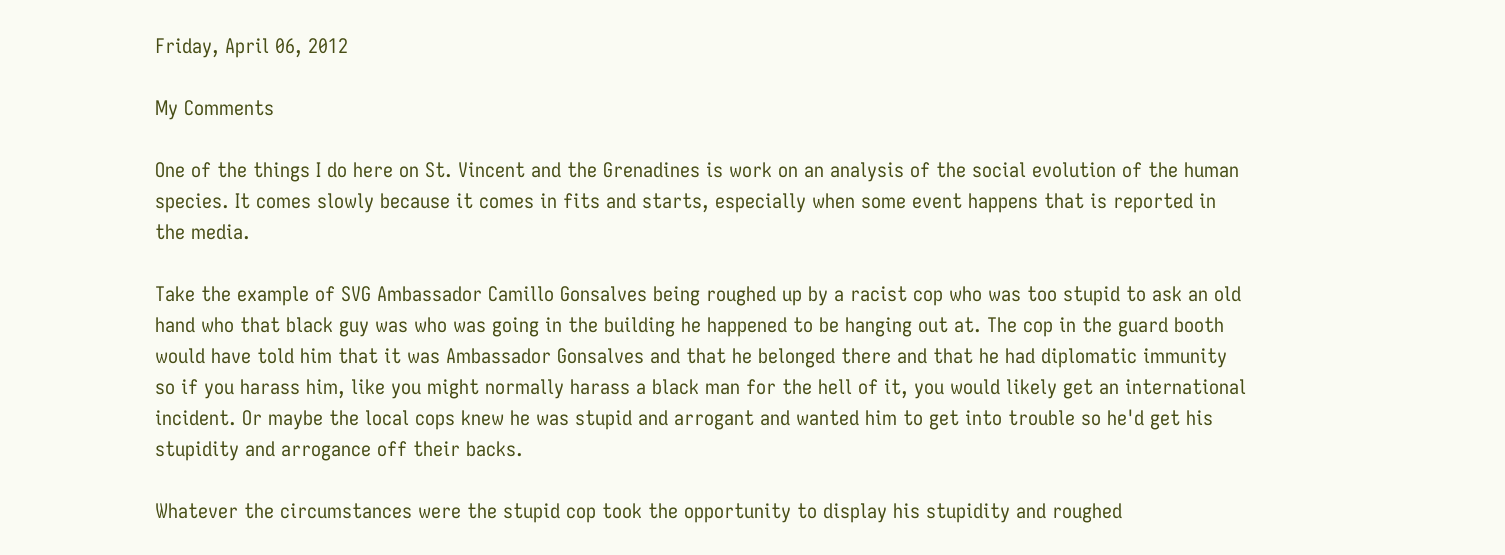Friday, April 06, 2012

My Comments

One of the things I do here on St. Vincent and the Grenadines is work on an analysis of the social evolution of the human species. It comes slowly because it comes in fits and starts, especially when some event happens that is reported in the media.

Take the example of SVG Ambassador Camillo Gonsalves being roughed up by a racist cop who was too stupid to ask an old hand who that black guy was who was going in the building he happened to be hanging out at. The cop in the guard booth would have told him that it was Ambassador Gonsalves and that he belonged there and that he had diplomatic immunity so if you harass him, like you might normally harass a black man for the hell of it, you would likely get an international incident. Or maybe the local cops knew he was stupid and arrogant and wanted him to get into trouble so he'd get his stupidity and arrogance off their backs.

Whatever the circumstances were the stupid cop took the opportunity to display his stupidity and roughed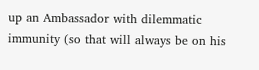up an Ambassador with dilemmatic immunity (so that will always be on his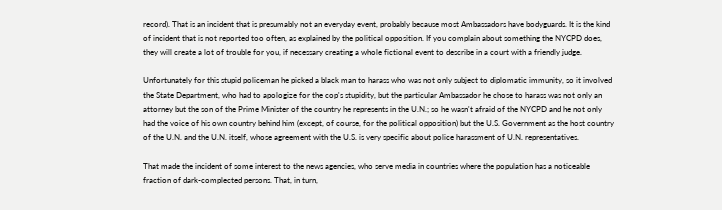record). That is an incident that is presumably not an everyday event, probably because most Ambassadors have bodyguards. It is the kind of incident that is not reported too often, as explained by the political opposition. If you complain about something the NYCPD does, they will create a lot of trouble for you, if necessary creating a whole fictional event to describe in a court with a friendly judge.

Unfortunately for this stupid policeman he picked a black man to harass who was not only subject to diplomatic immunity, so it involved the State Department, who had to apologize for the cop's stupidity, but the particular Ambassador he chose to harass was not only an attorney but the son of the Prime Minister of the country he represents in the U.N.; so he wasn't afraid of the NYCPD and he not only had the voice of his own country behind him (except, of course, for the political opposition) but the U.S. Government as the host country of the U.N. and the U.N. itself, whose agreement with the U.S. is very specific about police harassment of U.N. representatives.

That made the incident of some interest to the news agencies, who serve media in countries where the population has a noticeable fraction of dark-complected persons. That, in turn,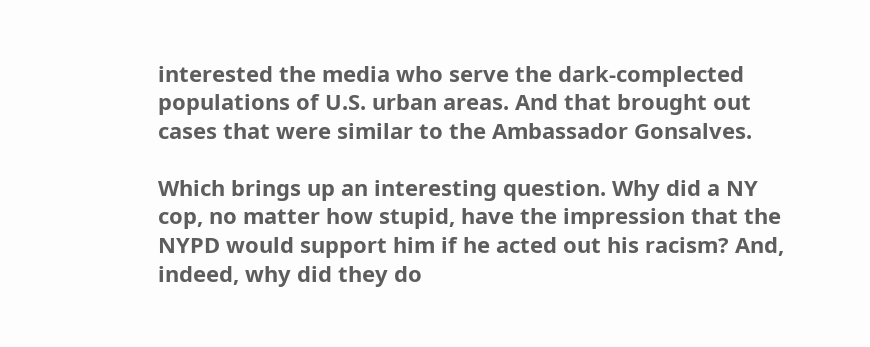interested the media who serve the dark-complected populations of U.S. urban areas. And that brought out cases that were similar to the Ambassador Gonsalves.

Which brings up an interesting question. Why did a NY cop, no matter how stupid, have the impression that the NYPD would support him if he acted out his racism? And, indeed, why did they do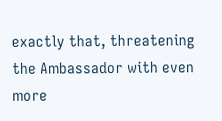exactly that, threatening the Ambassador with even more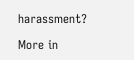harassment?

More in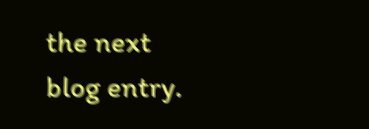the next blog entry.